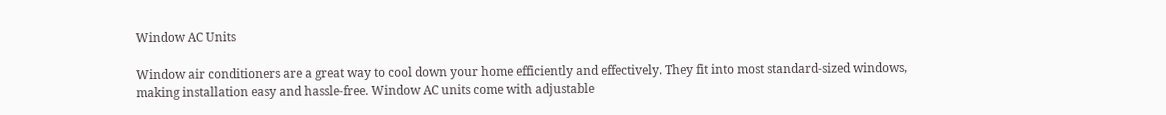Window AC Units

Window air conditioners are a great way to cool down your home efficiently and effectively. They fit into most standard-sized windows, making installation easy and hassle-free. Window AC units come with adjustable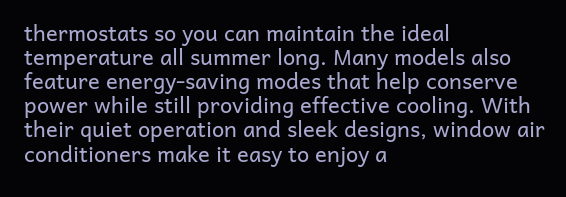thermostats so you can maintain the ideal temperature all summer long. Many models also feature energy-saving modes that help conserve power while still providing effective cooling. With their quiet operation and sleek designs, window air conditioners make it easy to enjoy a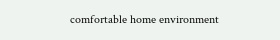comfortable home environment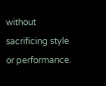without sacrificing style or performance.